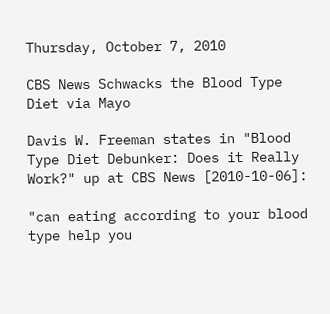Thursday, October 7, 2010

CBS News Schwacks the Blood Type Diet via Mayo

Davis W. Freeman states in "Blood Type Diet Debunker: Does it Really Work?" up at CBS News [2010-10-06]:

"can eating according to your blood type help you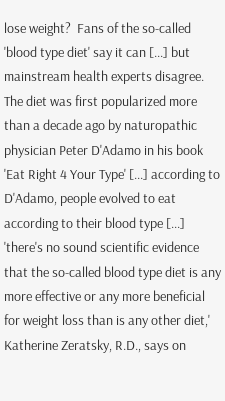lose weight?  Fans of the so-called 'blood type diet' say it can [...] but mainstream health experts disagree. The diet was first popularized more than a decade ago by naturopathic physician Peter D'Adamo in his book 'Eat Right 4 Your Type' [...] according to D'Adamo, people evolved to eat according to their blood type [...] 'there's no sound scientific evidence that the so-called blood type diet is any more effective or any more beneficial for weight loss than is any other diet,' Katherine Zeratsky, R.D., says on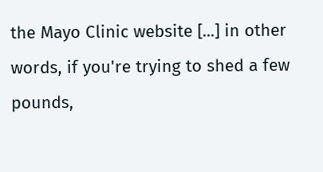the Mayo Clinic website [...] in other words, if you're trying to shed a few pounds,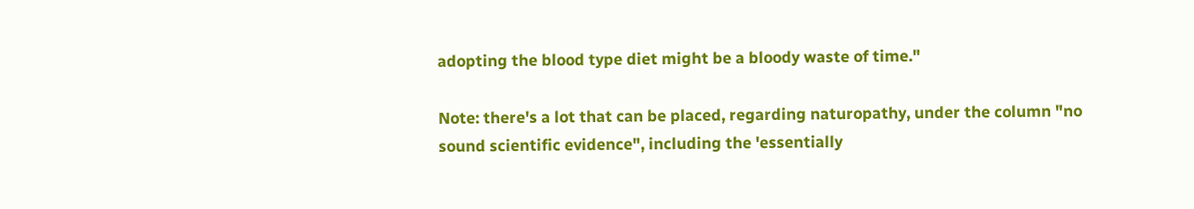adopting the blood type diet might be a bloody waste of time."

Note: there's a lot that can be placed, regarding naturopathy, under the column "no sound scientific evidence", including the 'essentially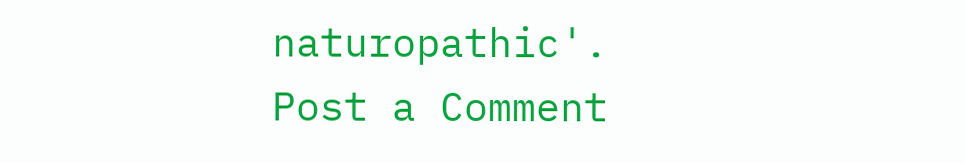naturopathic'.
Post a Comment